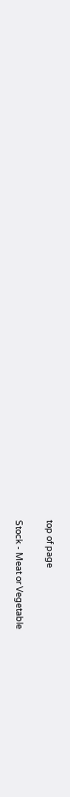top of page

Stock - Meat or Vegetable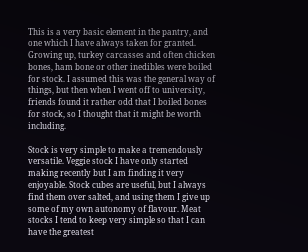This is a very basic element in the pantry, and one which I have always taken for granted. Growing up, turkey carcasses and often chicken bones, ham bone or other inedibles were boiled for stock. I assumed this was the general way of things, but then when I went off to university, friends found it rather odd that I boiled bones for stock, so I thought that it might be worth including.

Stock is very simple to make a tremendously versatile. Veggie stock I have only started making recently but I am finding it very enjoyable. Stock cubes are useful, but I always find them over salted, and using them I give up some of my own autonomy of flavour. Meat stocks I tend to keep very simple so that I can have the greatest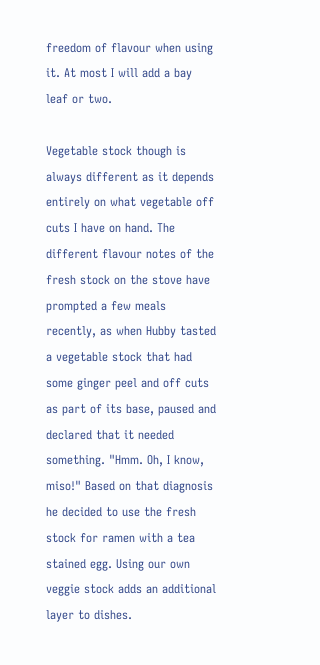freedom of flavour when using it. At most I will add a bay leaf or two.

Vegetable stock though is always different as it depends entirely on what vegetable off cuts I have on hand. The different flavour notes of the fresh stock on the stove have prompted a few meals recently, as when Hubby tasted a vegetable stock that had some ginger peel and off cuts as part of its base, paused and declared that it needed something. "Hmm. Oh, I know, miso!" Based on that diagnosis he decided to use the fresh stock for ramen with a tea stained egg. Using our own veggie stock adds an additional layer to dishes.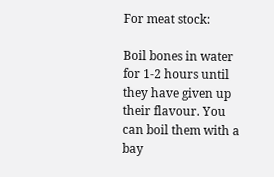For meat stock:

Boil bones in water for 1-2 hours until they have given up their flavour. You can boil them with a bay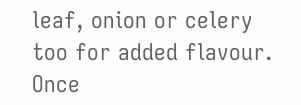leaf, onion or celery too for added flavour. Once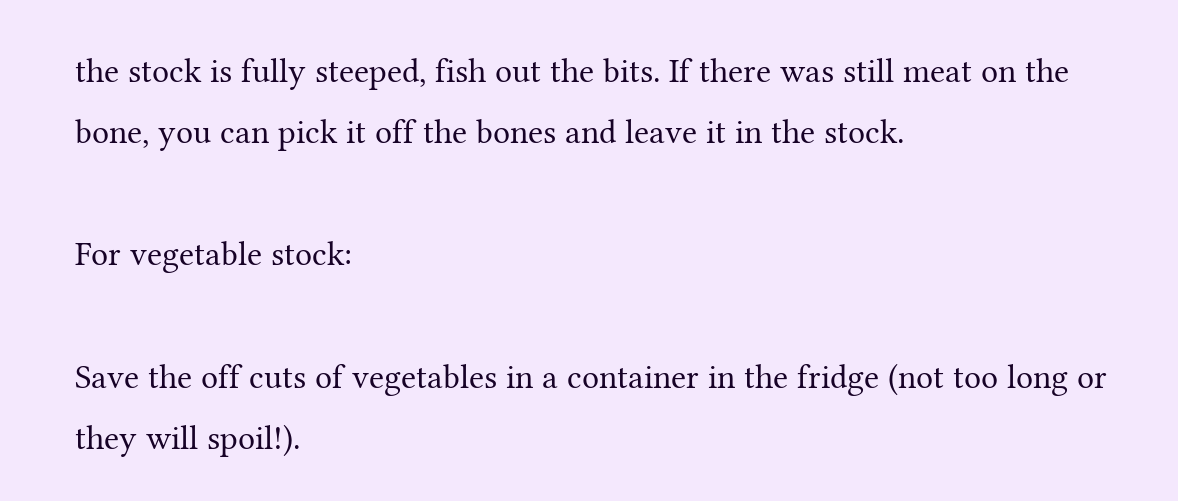the stock is fully steeped, fish out the bits. If there was still meat on the bone, you can pick it off the bones and leave it in the stock.

For vegetable stock:

Save the off cuts of vegetables in a container in the fridge (not too long or they will spoil!).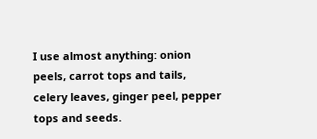I use almost anything: onion peels, carrot tops and tails, celery leaves, ginger peel, pepper tops and seeds.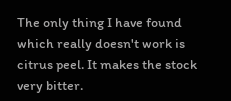The only thing I have found which really doesn't work is citrus peel. It makes the stock very bitter.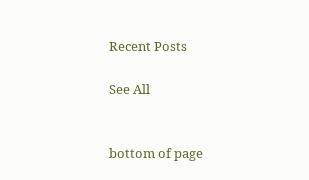Recent Posts

See All


bottom of page